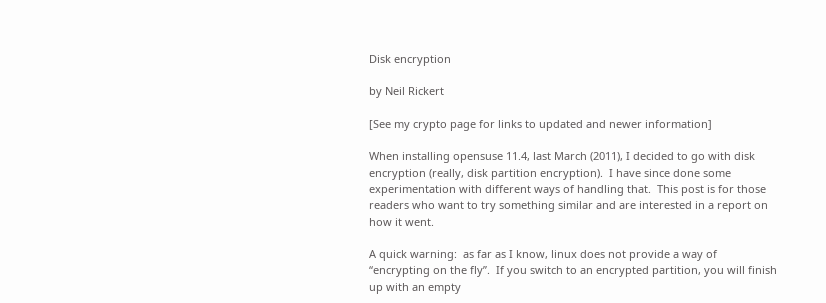Disk encryption

by Neil Rickert

[See my crypto page for links to updated and newer information]

When installing opensuse 11.4, last March (2011), I decided to go with disk encryption (really, disk partition encryption).  I have since done some experimentation with different ways of handling that.  This post is for those readers who want to try something similar and are interested in a report on how it went.

A quick warning:  as far as I know, linux does not provide a way of “encrypting on the fly”.  If you switch to an encrypted partition, you will finish up with an empty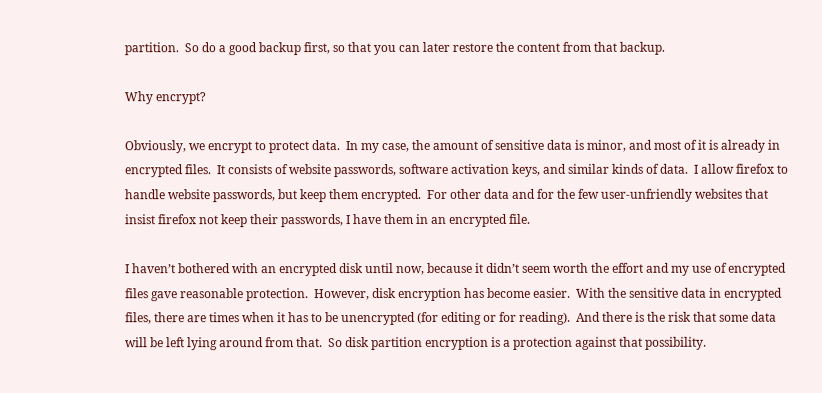partition.  So do a good backup first, so that you can later restore the content from that backup.

Why encrypt?

Obviously, we encrypt to protect data.  In my case, the amount of sensitive data is minor, and most of it is already in encrypted files.  It consists of website passwords, software activation keys, and similar kinds of data.  I allow firefox to handle website passwords, but keep them encrypted.  For other data and for the few user-unfriendly websites that insist firefox not keep their passwords, I have them in an encrypted file.

I haven’t bothered with an encrypted disk until now, because it didn’t seem worth the effort and my use of encrypted files gave reasonable protection.  However, disk encryption has become easier.  With the sensitive data in encrypted files, there are times when it has to be unencrypted (for editing or for reading).  And there is the risk that some data will be left lying around from that.  So disk partition encryption is a protection against that possibility.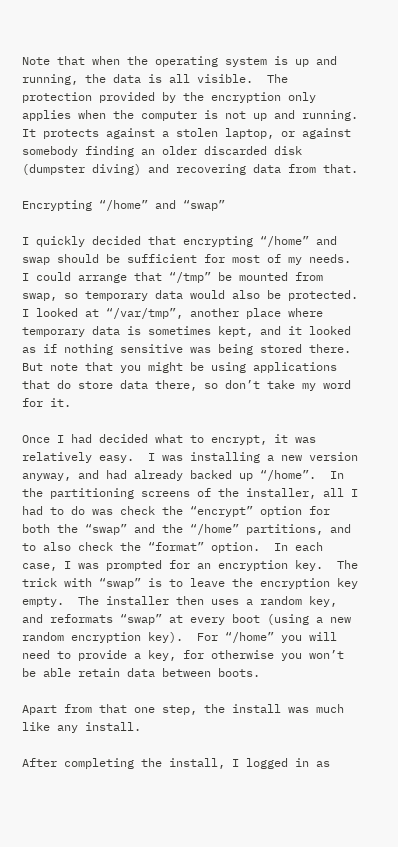Note that when the operating system is up and running, the data is all visible.  The protection provided by the encryption only applies when the computer is not up and running.  It protects against a stolen laptop, or against somebody finding an older discarded disk (dumpster diving) and recovering data from that.

Encrypting “/home” and “swap”

I quickly decided that encrypting “/home” and swap should be sufficient for most of my needs.  I could arrange that “/tmp” be mounted from swap, so temporary data would also be protected.  I looked at “/var/tmp”, another place where temporary data is sometimes kept, and it looked as if nothing sensitive was being stored there.  But note that you might be using applications that do store data there, so don’t take my word for it.

Once I had decided what to encrypt, it was relatively easy.  I was installing a new version anyway, and had already backed up “/home”.  In the partitioning screens of the installer, all I had to do was check the “encrypt” option for both the “swap” and the “/home” partitions, and to also check the “format” option.  In each case, I was prompted for an encryption key.  The trick with “swap” is to leave the encryption key empty.  The installer then uses a random key, and reformats “swap” at every boot (using a new random encryption key).  For “/home” you will need to provide a key, for otherwise you won’t be able retain data between boots.

Apart from that one step, the install was much like any install.

After completing the install, I logged in as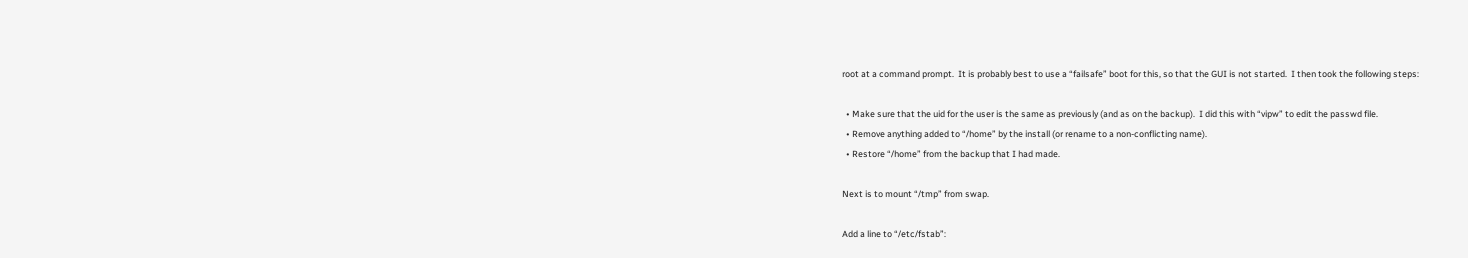root at a command prompt.  It is probably best to use a “failsafe” boot for this, so that the GUI is not started.  I then took the following steps:

  • Make sure that the uid for the user is the same as previously (and as on the backup).  I did this with “vipw” to edit the passwd file.
  • Remove anything added to “/home” by the install (or rename to a non-conflicting name).
  • Restore “/home” from the backup that I had made.

Next is to mount “/tmp” from swap.

Add a line to “/etc/fstab”: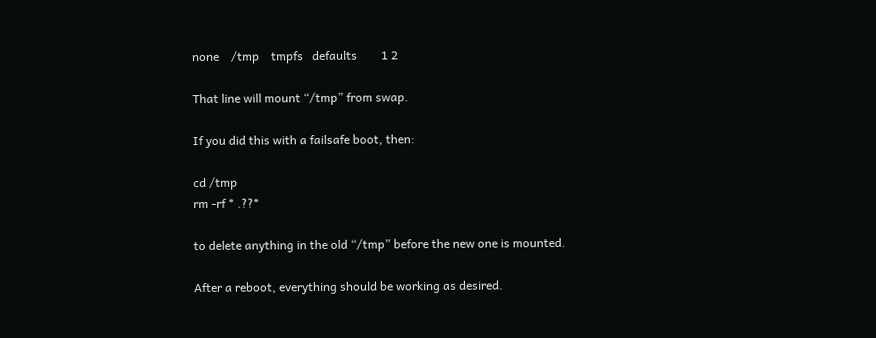none    /tmp    tmpfs   defaults        1 2

That line will mount “/tmp” from swap.

If you did this with a failsafe boot, then:

cd /tmp
rm -rf * .??*

to delete anything in the old “/tmp” before the new one is mounted.

After a reboot, everything should be working as desired.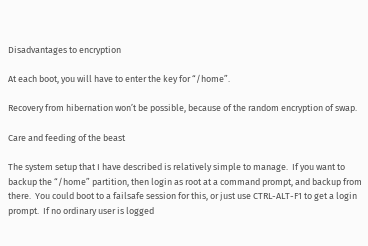Disadvantages to encryption

At each boot, you will have to enter the key for “/home”.

Recovery from hibernation won’t be possible, because of the random encryption of swap.

Care and feeding of the beast

The system setup that I have described is relatively simple to manage.  If you want to backup the “/home” partition, then login as root at a command prompt, and backup from there.  You could boot to a failsafe session for this, or just use CTRL-ALT-F1 to get a login prompt.  If no ordinary user is logged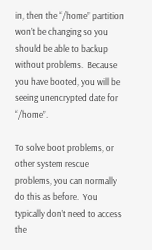in, then the “/home” partition won’t be changing so you should be able to backup without problems.  Because you have booted, you will be seeing unencrypted date for “/home”.

To solve boot problems, or other system rescue problems, you can normally do this as before.  You typically don’t need to access the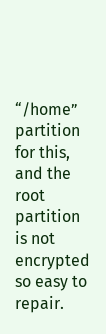“/home” partition for this, and the root partition is not encrypted so easy to repair.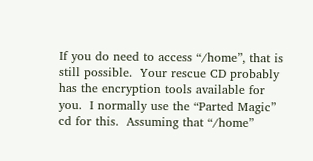If you do need to access “/home”, that is still possible.  Your rescue CD probably has the encryption tools available for you.  I normally use the “Parted Magic” cd for this.  Assuming that “/home”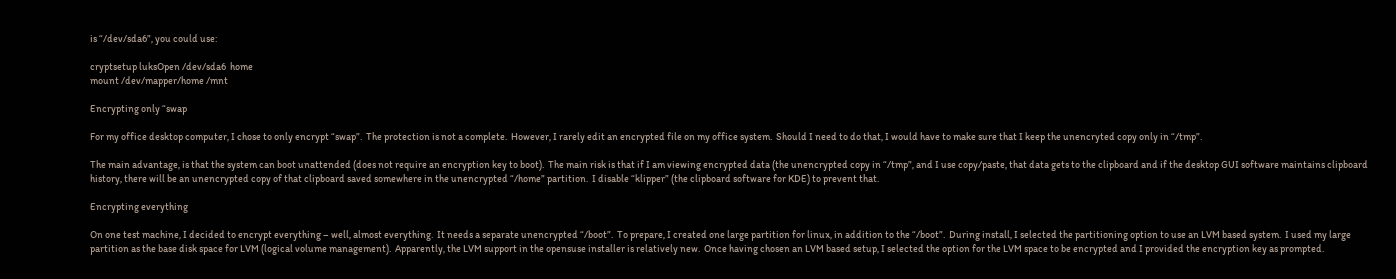is “/dev/sda6”, you could use:

cryptsetup luksOpen /dev/sda6  home
mount /dev/mapper/home /mnt

Encrypting only “swap

For my office desktop computer, I chose to only encrypt “swap”.  The protection is not a complete.  However, I rarely edit an encrypted file on my office system.  Should I need to do that, I would have to make sure that I keep the unencryted copy only in “/tmp”.

The main advantage, is that the system can boot unattended (does not require an encryption key to boot).  The main risk is that if I am viewing encrypted data (the unencrypted copy in “/tmp”, and I use copy/paste, that data gets to the clipboard and if the desktop GUI software maintains clipboard history, there will be an unencrypted copy of that clipboard saved somewhere in the unencrypted “/home” partition.  I disable “klipper” (the clipboard software for KDE) to prevent that.

Encrypting everything

On one test machine, I decided to encrypt everything – well, almost everything.  It needs a separate unencrypted “/boot”.  To prepare, I created one large partition for linux, in addition to the “/boot”.  During install, I selected the partitioning option to use an LVM based system.  I used my large partition as the base disk space for LVM (logical volume management).  Apparently, the LVM support in the opensuse installer is relatively new.  Once having chosen an LVM based setup, I selected the option for the LVM space to be encrypted and I provided the encryption key as prompted.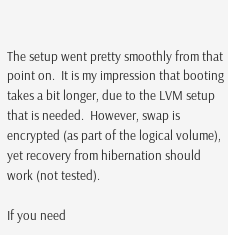The setup went pretty smoothly from that point on.  It is my impression that booting takes a bit longer, due to the LVM setup that is needed.  However, swap is encrypted (as part of the logical volume), yet recovery from hibernation should work (not tested).

If you need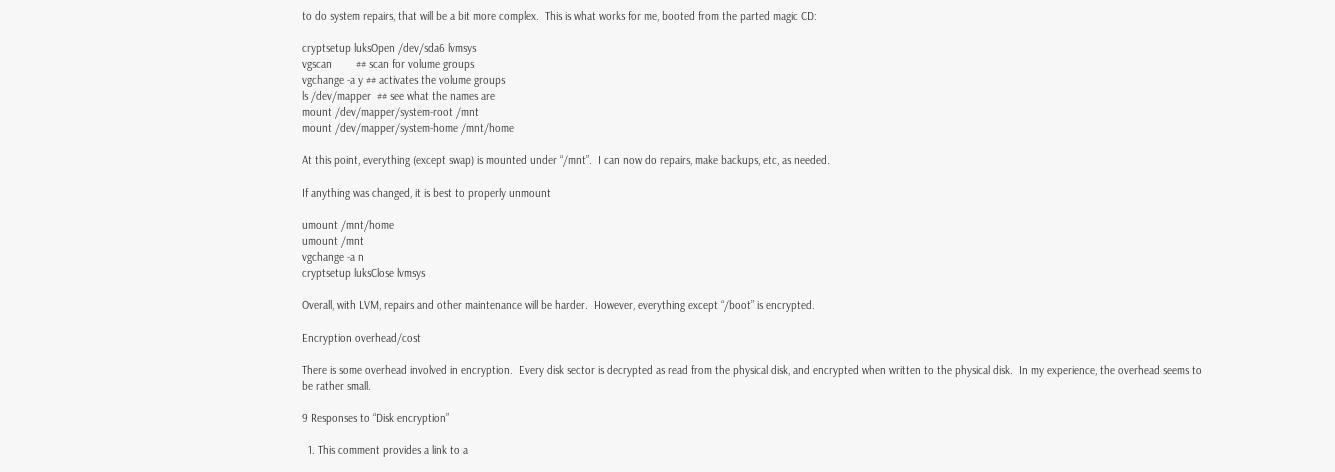to do system repairs, that will be a bit more complex.  This is what works for me, booted from the parted magic CD:

cryptsetup luksOpen /dev/sda6 lvmsys
vgscan        ## scan for volume groups
vgchange -a y ## activates the volume groups
ls /dev/mapper  ## see what the names are
mount /dev/mapper/system-root /mnt
mount /dev/mapper/system-home /mnt/home

At this point, everything (except swap) is mounted under “/mnt”.  I can now do repairs, make backups, etc, as needed.

If anything was changed, it is best to properly unmount

umount /mnt/home
umount /mnt
vgchange -a n
cryptsetup luksClose lvmsys

Overall, with LVM, repairs and other maintenance will be harder.  However, everything except “/boot” is encrypted.

Encryption overhead/cost

There is some overhead involved in encryption.  Every disk sector is decrypted as read from the physical disk, and encrypted when written to the physical disk.  In my experience, the overhead seems to be rather small.

9 Responses to “Disk encryption”

  1. This comment provides a link to a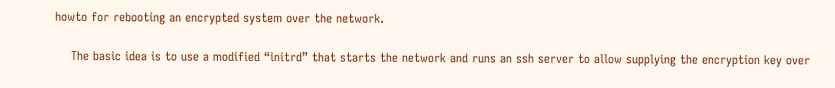howto for rebooting an encrypted system over the network.

    The basic idea is to use a modified “initrd” that starts the network and runs an ssh server to allow supplying the encryption key over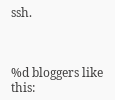ssh.



%d bloggers like this: